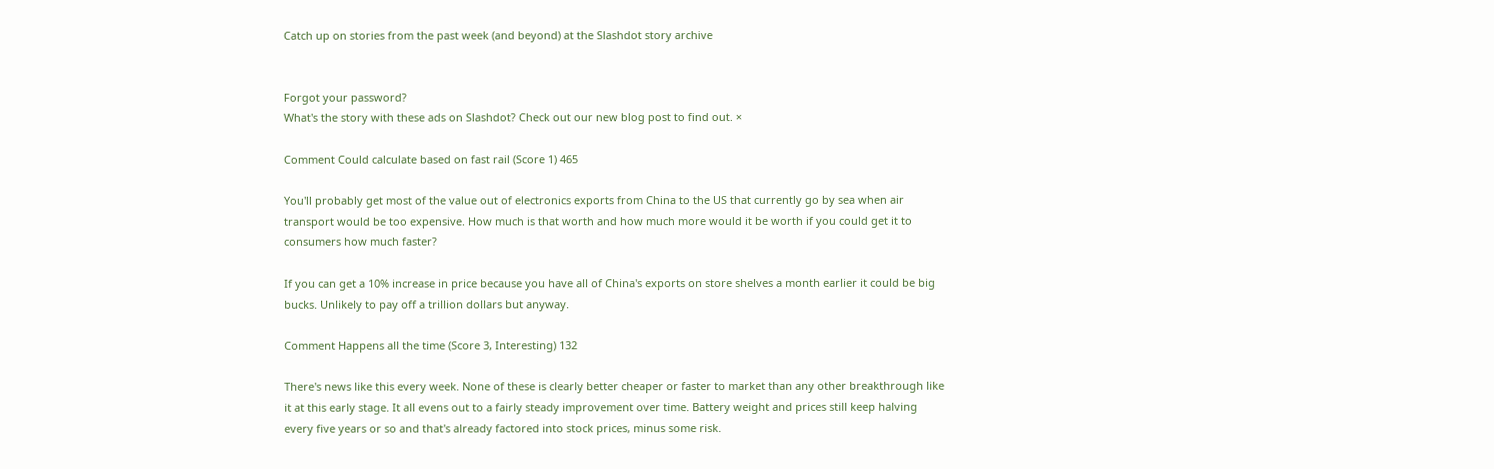Catch up on stories from the past week (and beyond) at the Slashdot story archive


Forgot your password?
What's the story with these ads on Slashdot? Check out our new blog post to find out. ×

Comment Could calculate based on fast rail (Score 1) 465

You'll probably get most of the value out of electronics exports from China to the US that currently go by sea when air transport would be too expensive. How much is that worth and how much more would it be worth if you could get it to consumers how much faster?

If you can get a 10% increase in price because you have all of China's exports on store shelves a month earlier it could be big bucks. Unlikely to pay off a trillion dollars but anyway.

Comment Happens all the time (Score 3, Interesting) 132

There's news like this every week. None of these is clearly better cheaper or faster to market than any other breakthrough like it at this early stage. It all evens out to a fairly steady improvement over time. Battery weight and prices still keep halving every five years or so and that's already factored into stock prices, minus some risk.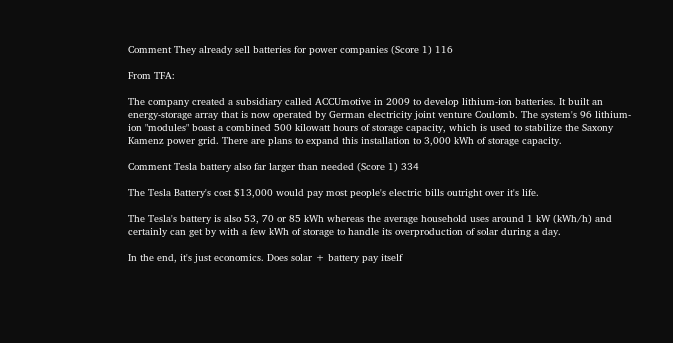Comment They already sell batteries for power companies (Score 1) 116

From TFA:

The company created a subsidiary called ACCUmotive in 2009 to develop lithium-ion batteries. It built an energy-storage array that is now operated by German electricity joint venture Coulomb. The system's 96 lithium-ion "modules" boast a combined 500 kilowatt hours of storage capacity, which is used to stabilize the Saxony Kamenz power grid. There are plans to expand this installation to 3,000 kWh of storage capacity.

Comment Tesla battery also far larger than needed (Score 1) 334

The Tesla Battery's cost $13,000 would pay most people's electric bills outright over it's life.

The Tesla's battery is also 53, 70 or 85 kWh whereas the average household uses around 1 kW (kWh/h) and certainly can get by with a few kWh of storage to handle its overproduction of solar during a day.

In the end, it's just economics. Does solar + battery pay itself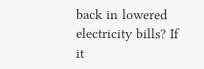back in lowered electricity bills? If it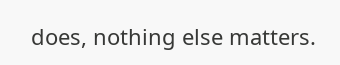does, nothing else matters.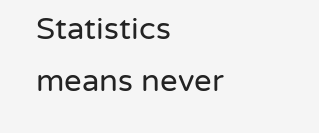Statistics means never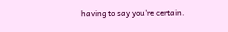having to say you're certain.